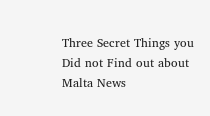Three Secret Things you Did not Find out about Malta News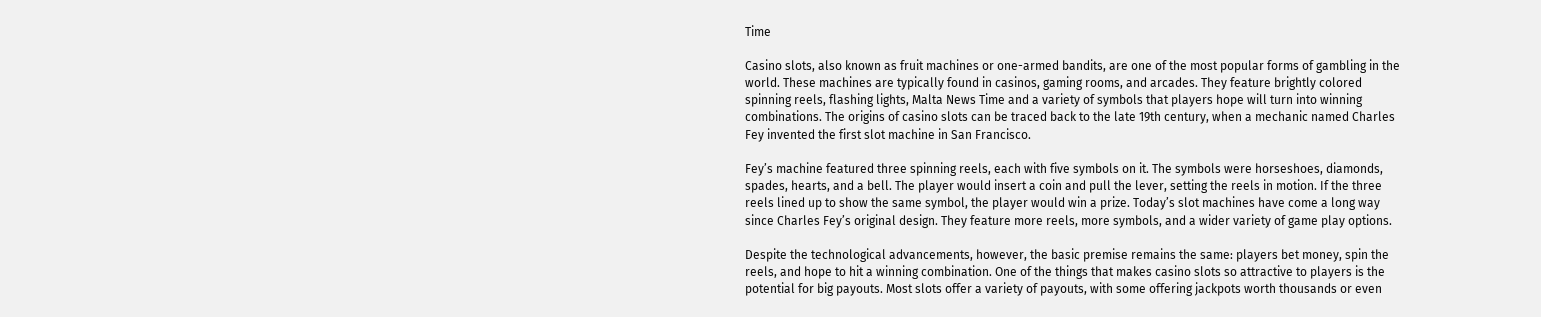Time

Casino slots, also known as fruit machines or one-armed bandits, are one of the most popular forms of gambling in the world. These machines are typically found in casinos, gaming rooms, and arcades. They feature brightly colored spinning reels, flashing lights, Malta News Time and a variety of symbols that players hope will turn into winning combinations. The origins of casino slots can be traced back to the late 19th century, when a mechanic named Charles Fey invented the first slot machine in San Francisco.

Fey’s machine featured three spinning reels, each with five symbols on it. The symbols were horseshoes, diamonds, spades, hearts, and a bell. The player would insert a coin and pull the lever, setting the reels in motion. If the three reels lined up to show the same symbol, the player would win a prize. Today’s slot machines have come a long way since Charles Fey’s original design. They feature more reels, more symbols, and a wider variety of game play options.

Despite the technological advancements, however, the basic premise remains the same: players bet money, spin the reels, and hope to hit a winning combination. One of the things that makes casino slots so attractive to players is the potential for big payouts. Most slots offer a variety of payouts, with some offering jackpots worth thousands or even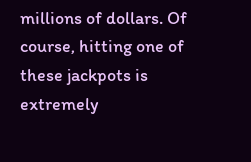millions of dollars. Of course, hitting one of these jackpots is extremely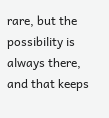rare, but the possibility is always there, and that keeps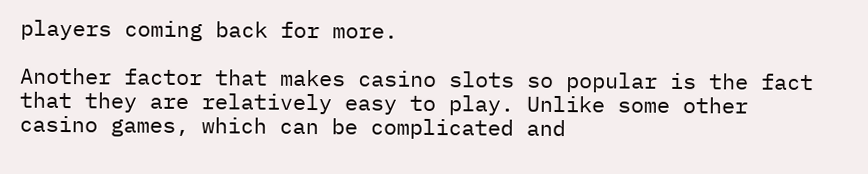players coming back for more.

Another factor that makes casino slots so popular is the fact that they are relatively easy to play. Unlike some other casino games, which can be complicated and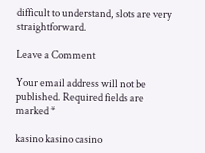difficult to understand, slots are very straightforward.

Leave a Comment

Your email address will not be published. Required fields are marked *

kasino kasino casino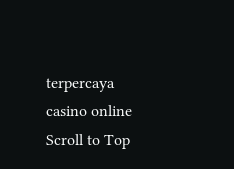terpercaya casino online
Scroll to Top